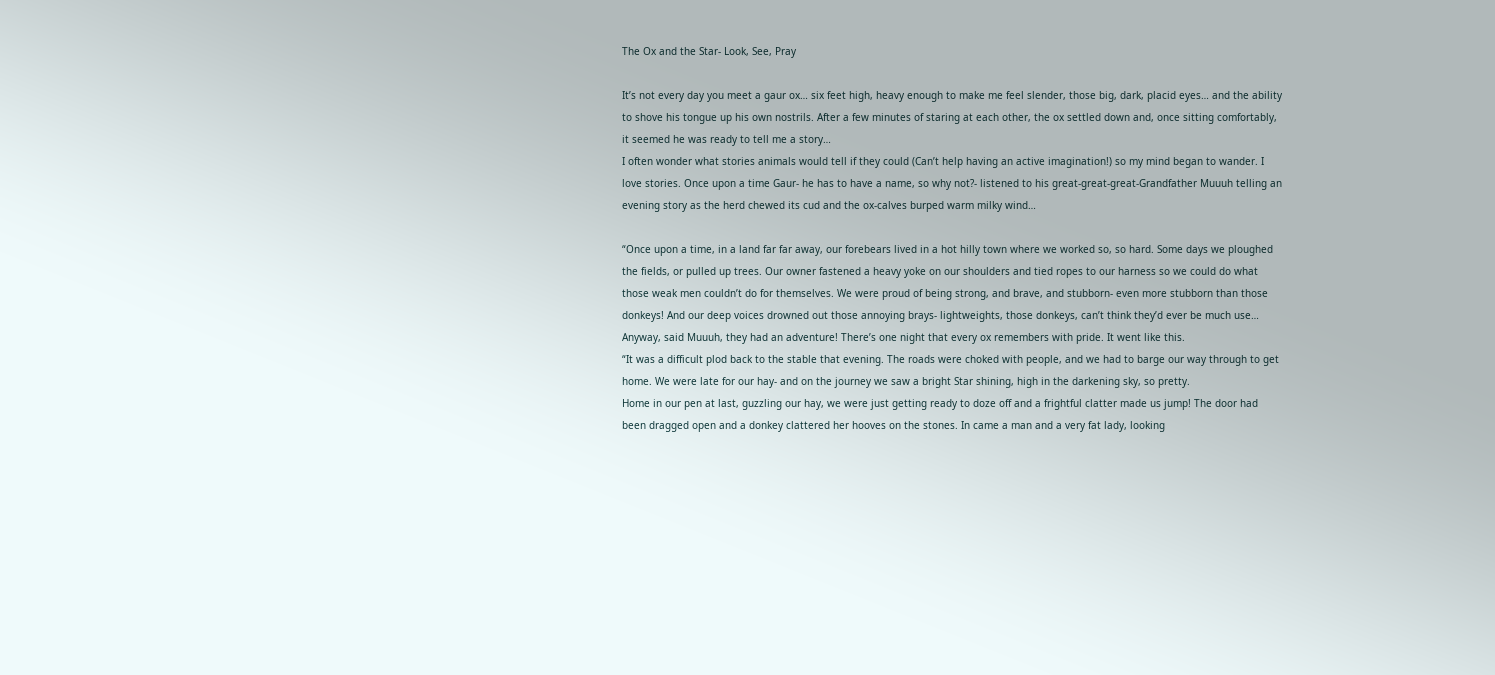The Ox and the Star- Look, See, Pray

It’s not every day you meet a gaur ox… six feet high, heavy enough to make me feel slender, those big, dark, placid eyes… and the ability to shove his tongue up his own nostrils. After a few minutes of staring at each other, the ox settled down and, once sitting comfortably, it seemed he was ready to tell me a story…
I often wonder what stories animals would tell if they could (Can’t help having an active imagination!) so my mind began to wander. I love stories. Once upon a time Gaur- he has to have a name, so why not?- listened to his great-great-great-Grandfather Muuuh telling an evening story as the herd chewed its cud and the ox-calves burped warm milky wind…

“Once upon a time, in a land far far away, our forebears lived in a hot hilly town where we worked so, so hard. Some days we ploughed the fields, or pulled up trees. Our owner fastened a heavy yoke on our shoulders and tied ropes to our harness so we could do what those weak men couldn’t do for themselves. We were proud of being strong, and brave, and stubborn- even more stubborn than those donkeys! And our deep voices drowned out those annoying brays- lightweights, those donkeys, can’t think they’d ever be much use…
Anyway, said Muuuh, they had an adventure! There’s one night that every ox remembers with pride. It went like this.
“It was a difficult plod back to the stable that evening. The roads were choked with people, and we had to barge our way through to get home. We were late for our hay- and on the journey we saw a bright Star shining, high in the darkening sky, so pretty.
Home in our pen at last, guzzling our hay, we were just getting ready to doze off and a frightful clatter made us jump! The door had been dragged open and a donkey clattered her hooves on the stones. In came a man and a very fat lady, looking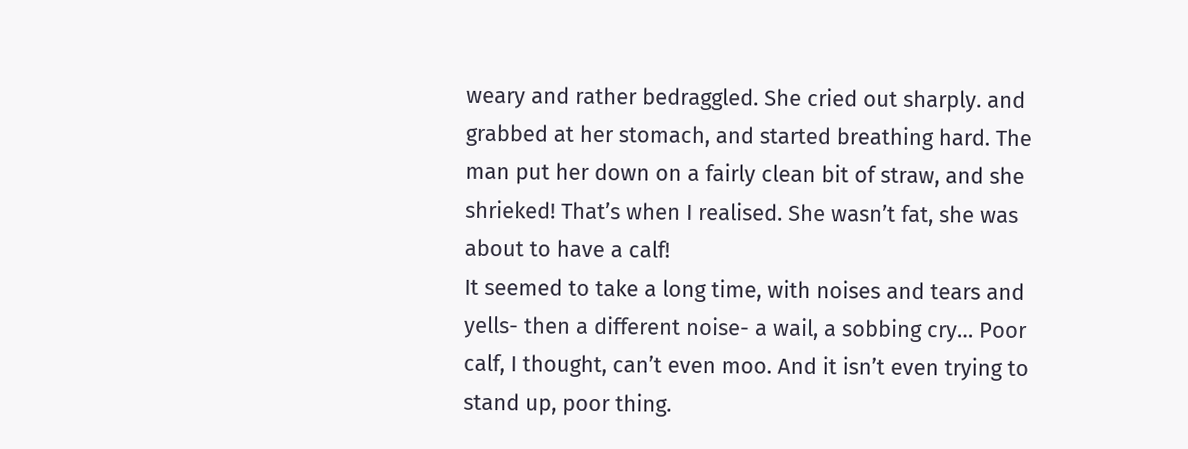weary and rather bedraggled. She cried out sharply. and grabbed at her stomach, and started breathing hard. The man put her down on a fairly clean bit of straw, and she shrieked! That’s when I realised. She wasn’t fat, she was about to have a calf!
It seemed to take a long time, with noises and tears and yells- then a different noise- a wail, a sobbing cry… Poor calf, I thought, can’t even moo. And it isn’t even trying to stand up, poor thing.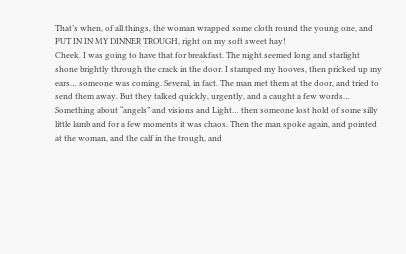That’s when, of all things, the woman wrapped some cloth round the young one, and PUT IN IN MY DINNER TROUGH, right on my soft sweet hay!
Cheek. I was going to have that for breakfast. The night seemed long and starlight shone brightly through the crack in the door. I stamped my hooves, then pricked up my ears… someone was coming. Several, in fact. The man met them at the door, and tried to send them away. But they talked quickly, urgently, and a caught a few words… Something about “angels” and visions and Light… then someone lost hold of some silly little lamb and for a few moments it was chaos. Then the man spoke again, and pointed at the woman, and the calf in the trough, and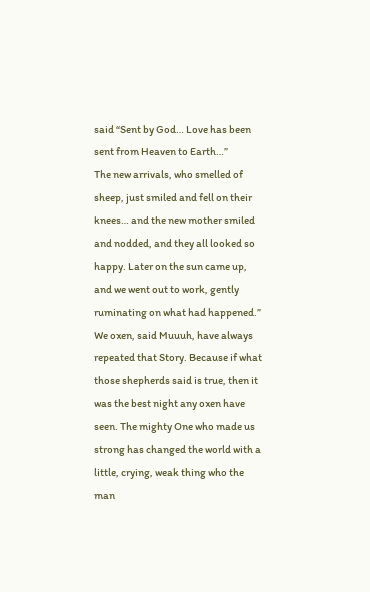said “Sent by God… Love has been sent from Heaven to Earth…”
The new arrivals, who smelled of sheep, just smiled and fell on their knees… and the new mother smiled and nodded, and they all looked so happy. Later on the sun came up, and we went out to work, gently ruminating on what had happened.”
We oxen, said Muuuh, have always repeated that Story. Because if what those shepherds said is true, then it was the best night any oxen have seen. The mighty One who made us strong has changed the world with a little, crying, weak thing who the man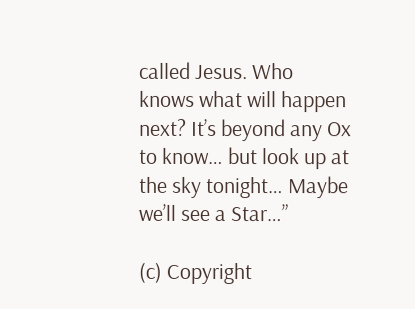called Jesus. Who knows what will happen next? It’s beyond any Ox to know… but look up at the sky tonight… Maybe we’ll see a Star…”

(c) Copyright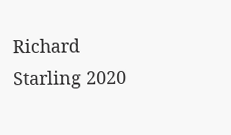Richard Starling 2020